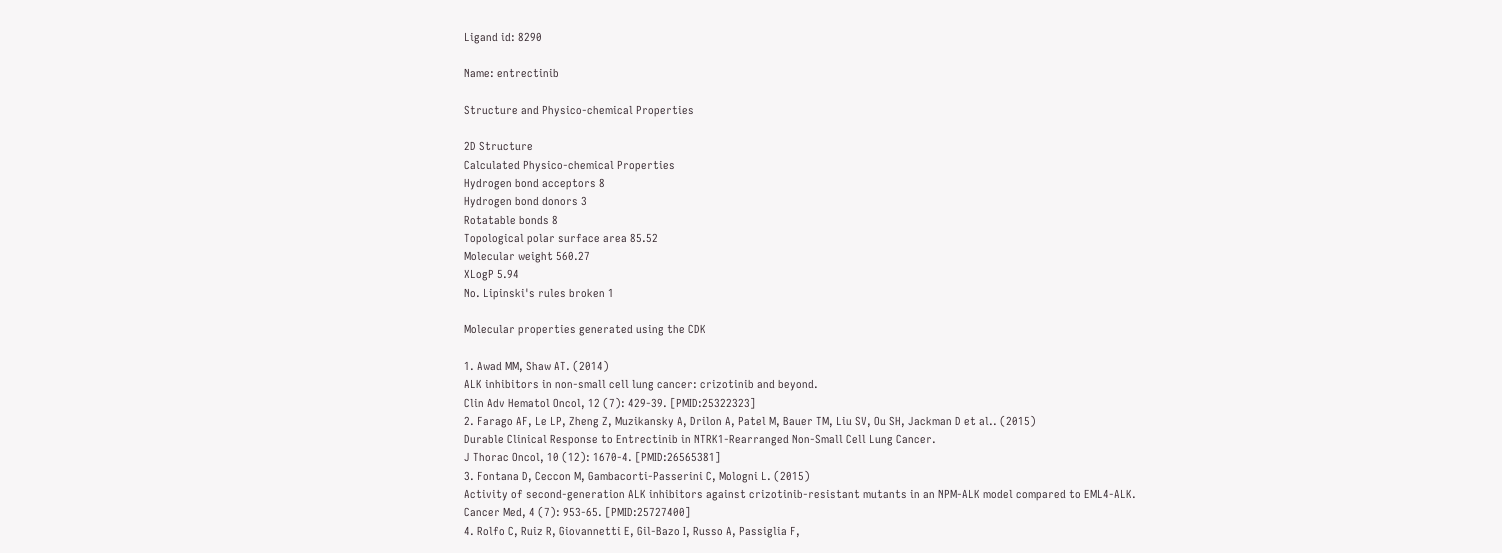Ligand id: 8290

Name: entrectinib

Structure and Physico-chemical Properties

2D Structure
Calculated Physico-chemical Properties
Hydrogen bond acceptors 8
Hydrogen bond donors 3
Rotatable bonds 8
Topological polar surface area 85.52
Molecular weight 560.27
XLogP 5.94
No. Lipinski's rules broken 1

Molecular properties generated using the CDK

1. Awad MM, Shaw AT. (2014)
ALK inhibitors in non-small cell lung cancer: crizotinib and beyond.
Clin Adv Hematol Oncol, 12 (7): 429-39. [PMID:25322323]
2. Farago AF, Le LP, Zheng Z, Muzikansky A, Drilon A, Patel M, Bauer TM, Liu SV, Ou SH, Jackman D et al.. (2015)
Durable Clinical Response to Entrectinib in NTRK1-Rearranged Non-Small Cell Lung Cancer.
J Thorac Oncol, 10 (12): 1670-4. [PMID:26565381]
3. Fontana D, Ceccon M, Gambacorti-Passerini C, Mologni L. (2015)
Activity of second-generation ALK inhibitors against crizotinib-resistant mutants in an NPM-ALK model compared to EML4-ALK.
Cancer Med, 4 (7): 953-65. [PMID:25727400]
4. Rolfo C, Ruiz R, Giovannetti E, Gil-Bazo I, Russo A, Passiglia F,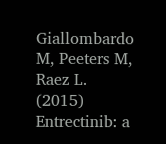Giallombardo M, Peeters M, Raez L. (2015)
Entrectinib: a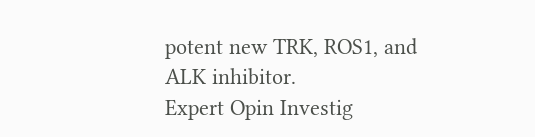potent new TRK, ROS1, and ALK inhibitor.
Expert Opin Investig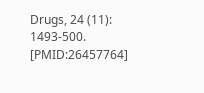Drugs, 24 (11): 1493-500. [PMID:26457764]